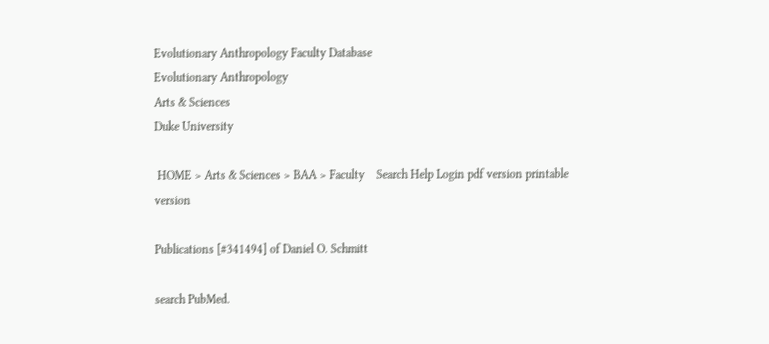Evolutionary Anthropology Faculty Database
Evolutionary Anthropology
Arts & Sciences
Duke University

 HOME > Arts & Sciences > BAA > Faculty    Search Help Login pdf version printable version

Publications [#341494] of Daniel O. Schmitt

search PubMed.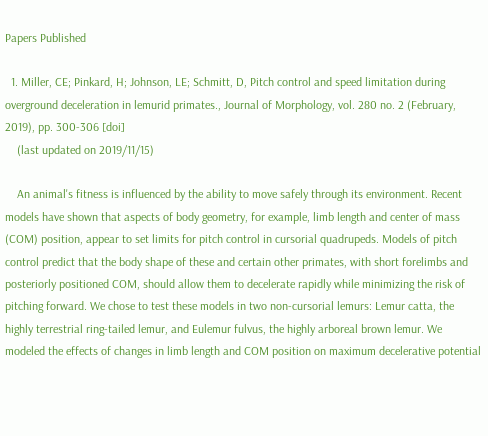Papers Published

  1. Miller, CE; Pinkard, H; Johnson, LE; Schmitt, D, Pitch control and speed limitation during overground deceleration in lemurid primates., Journal of Morphology, vol. 280 no. 2 (February, 2019), pp. 300-306 [doi]
    (last updated on 2019/11/15)

    An animal's fitness is influenced by the ability to move safely through its environment. Recent models have shown that aspects of body geometry, for example, limb length and center of mass (COM) position, appear to set limits for pitch control in cursorial quadrupeds. Models of pitch control predict that the body shape of these and certain other primates, with short forelimbs and posteriorly positioned COM, should allow them to decelerate rapidly while minimizing the risk of pitching forward. We chose to test these models in two non-cursorial lemurs: Lemur catta, the highly terrestrial ring-tailed lemur, and Eulemur fulvus, the highly arboreal brown lemur. We modeled the effects of changes in limb length and COM position on maximum decelerative potential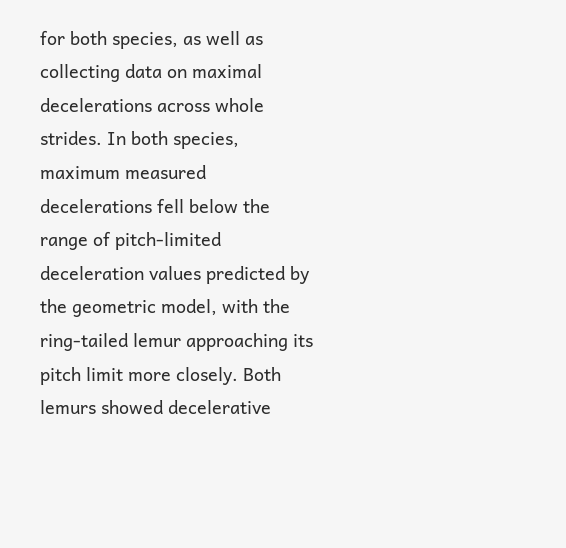for both species, as well as collecting data on maximal decelerations across whole strides. In both species, maximum measured decelerations fell below the range of pitch-limited deceleration values predicted by the geometric model, with the ring-tailed lemur approaching its pitch limit more closely. Both lemurs showed decelerative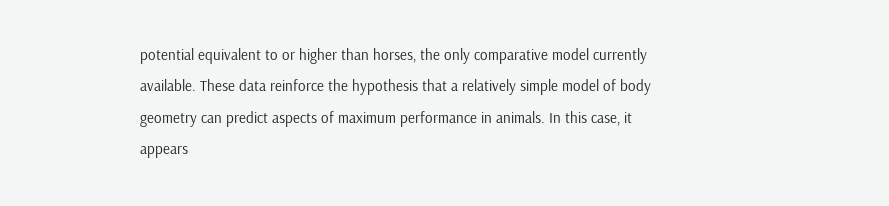potential equivalent to or higher than horses, the only comparative model currently available. These data reinforce the hypothesis that a relatively simple model of body geometry can predict aspects of maximum performance in animals. In this case, it appears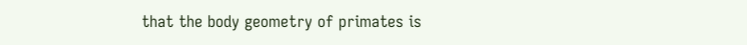that the body geometry of primates is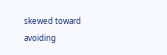skewed toward avoiding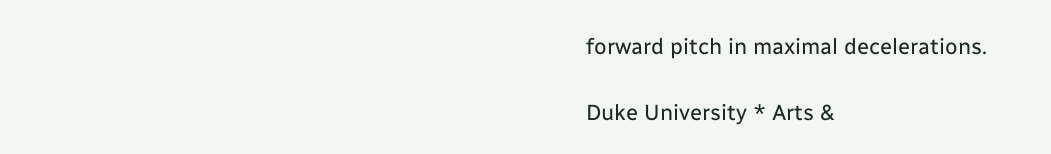forward pitch in maximal decelerations.

Duke University * Arts &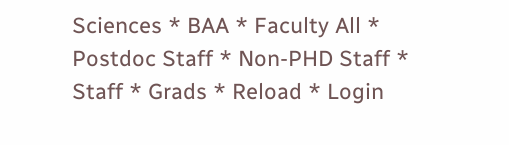Sciences * BAA * Faculty All * Postdoc Staff * Non-PHD Staff * Staff * Grads * Reload * Login